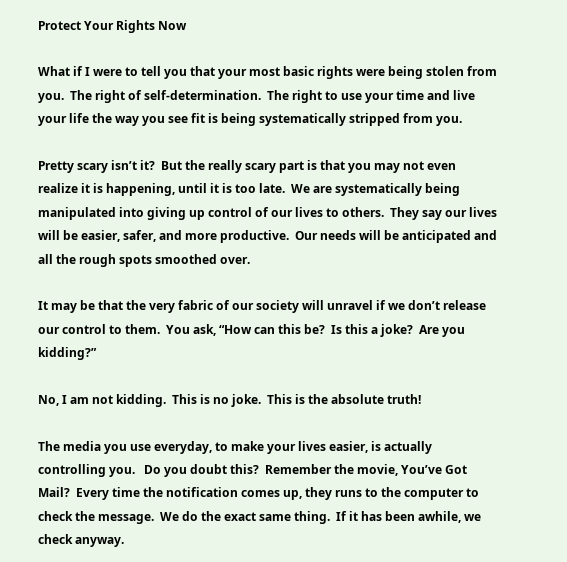Protect Your Rights Now

What if I were to tell you that your most basic rights were being stolen from you.  The right of self-determination.  The right to use your time and live your life the way you see fit is being systematically stripped from you.

Pretty scary isn’t it?  But the really scary part is that you may not even realize it is happening, until it is too late.  We are systematically being manipulated into giving up control of our lives to others.  They say our lives will be easier, safer, and more productive.  Our needs will be anticipated and all the rough spots smoothed over.

It may be that the very fabric of our society will unravel if we don’t release our control to them.  You ask, “How can this be?  Is this a joke?  Are you kidding?”

No, I am not kidding.  This is no joke.  This is the absolute truth!

The media you use everyday, to make your lives easier, is actually controlling you.   Do you doubt this?  Remember the movie, You’ve Got Mail?  Every time the notification comes up, they runs to the computer to check the message.  We do the exact same thing.  If it has been awhile, we check anyway.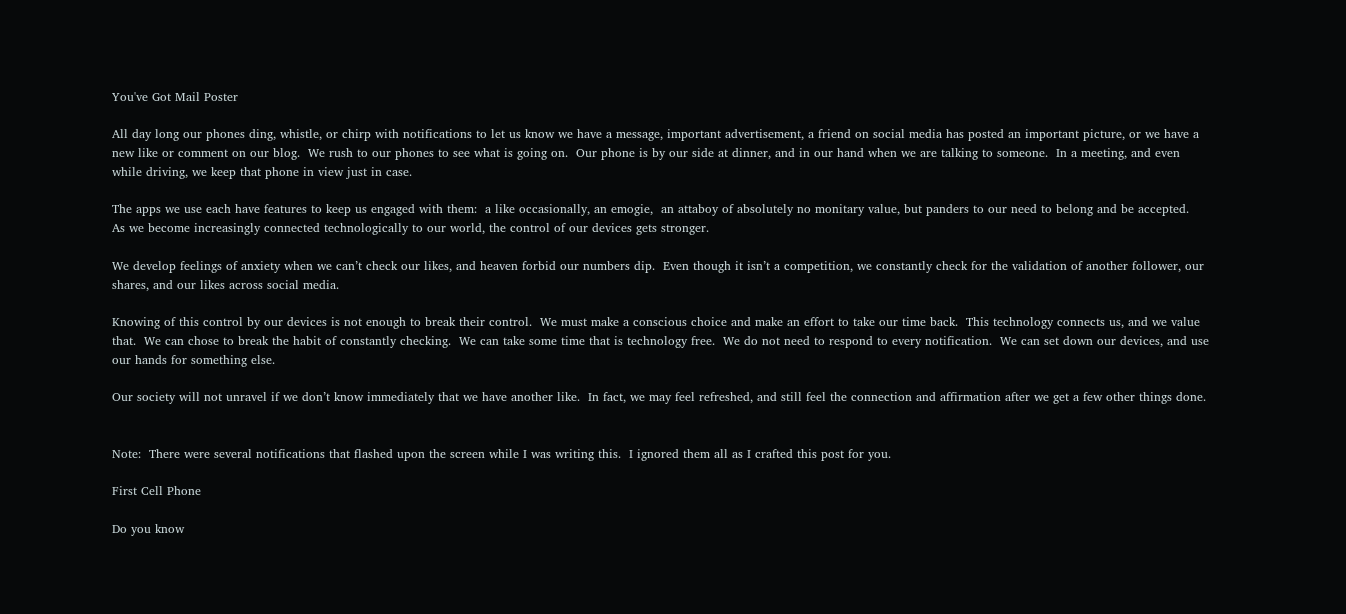You've Got Mail Poster

All day long our phones ding, whistle, or chirp with notifications to let us know we have a message, important advertisement, a friend on social media has posted an important picture, or we have a new like or comment on our blog.  We rush to our phones to see what is going on.  Our phone is by our side at dinner, and in our hand when we are talking to someone.  In a meeting, and even while driving, we keep that phone in view just in case.

The apps we use each have features to keep us engaged with them:  a like occasionally, an emogie,  an attaboy of absolutely no monitary value, but panders to our need to belong and be accepted.  As we become increasingly connected technologically to our world, the control of our devices gets stronger.

We develop feelings of anxiety when we can’t check our likes, and heaven forbid our numbers dip.  Even though it isn’t a competition, we constantly check for the validation of another follower, our shares, and our likes across social media.

Knowing of this control by our devices is not enough to break their control.  We must make a conscious choice and make an effort to take our time back.  This technology connects us, and we value that.  We can chose to break the habit of constantly checking.  We can take some time that is technology free.  We do not need to respond to every notification.  We can set down our devices, and use our hands for something else.

Our society will not unravel if we don’t know immediately that we have another like.  In fact, we may feel refreshed, and still feel the connection and affirmation after we get a few other things done.


Note:  There were several notifications that flashed upon the screen while I was writing this.  I ignored them all as I crafted this post for you.

First Cell Phone

Do you know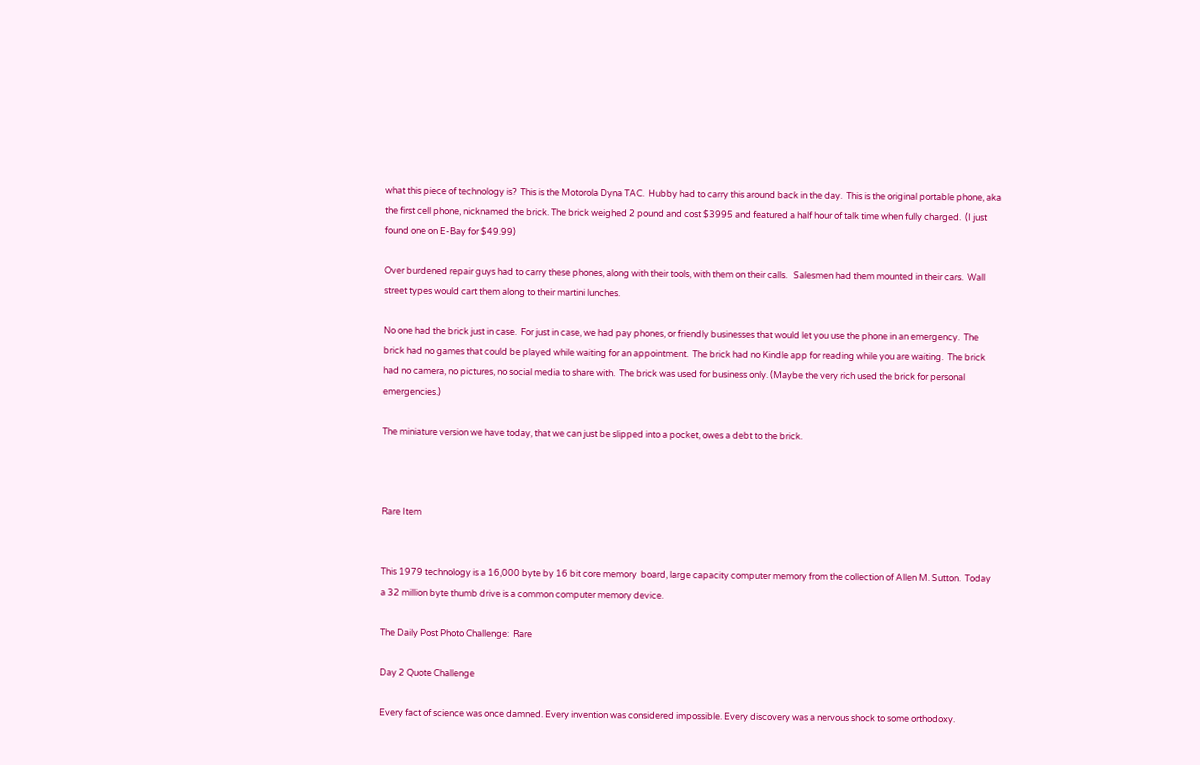what this piece of technology is?  This is the Motorola Dyna TAC.  Hubby had to carry this around back in the day.  This is the original portable phone, aka the first cell phone, nicknamed the brick. The brick weighed 2 pound and cost $3995 and featured a half hour of talk time when fully charged.  (I just found one on E-Bay for $49.99)

Over burdened repair guys had to carry these phones, along with their tools, with them on their calls.   Salesmen had them mounted in their cars.  Wall street types would cart them along to their martini lunches.

No one had the brick just in case.  For just in case, we had pay phones, or friendly businesses that would let you use the phone in an emergency.  The brick had no games that could be played while waiting for an appointment.  The brick had no Kindle app for reading while you are waiting.  The brick had no camera, no pictures, no social media to share with.  The brick was used for business only. (Maybe the very rich used the brick for personal emergencies.)

The miniature version we have today, that we can just be slipped into a pocket, owes a debt to the brick.



Rare Item


This 1979 technology is a 16,000 byte by 16 bit core memory  board, large capacity computer memory from the collection of Allen M. Sutton.  Today a 32 million byte thumb drive is a common computer memory device.

The Daily Post Photo Challenge:  Rare

Day 2 Quote Challenge

Every fact of science was once damned. Every invention was considered impossible. Every discovery was a nervous shock to some orthodoxy.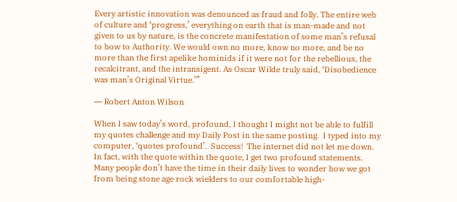Every artistic innovation was denounced as fraud and folly. The entire web of culture and ‘progress,’ everything on earth that is man-made and not given to us by nature, is the concrete manifestation of some man’s refusal to bow to Authority. We would own no more, know no more, and be no more than the first apelike hominids if it were not for the rebellious, the recalcitrant, and the intransigent. As Oscar Wilde truly said, ‘Disobedience was man’s Original Virtue.’”

― Robert Anton Wilson

When I saw today’s word, profound, I thought I might not be able to fulfill my quotes challenge and my Daily Post in the same posting.  I typed into my computer, ‘quotes profound’.  Success!  The internet did not let me down.  In fact, with the quote within the quote, I get two profound statements.  Many people don’t have the time in their daily lives to wonder how we got from being stone age rock wielders to our comfortable high-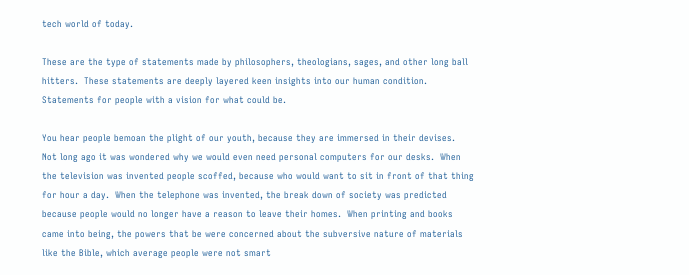tech world of today.

These are the type of statements made by philosophers, theologians, sages, and other long ball hitters.  These statements are deeply layered keen insights into our human condition.  Statements for people with a vision for what could be.

You hear people bemoan the plight of our youth, because they are immersed in their devises.  Not long ago it was wondered why we would even need personal computers for our desks.  When the television was invented people scoffed, because who would want to sit in front of that thing for hour a day.  When the telephone was invented, the break down of society was predicted because people would no longer have a reason to leave their homes.  When printing and books came into being, the powers that be were concerned about the subversive nature of materials like the Bible, which average people were not smart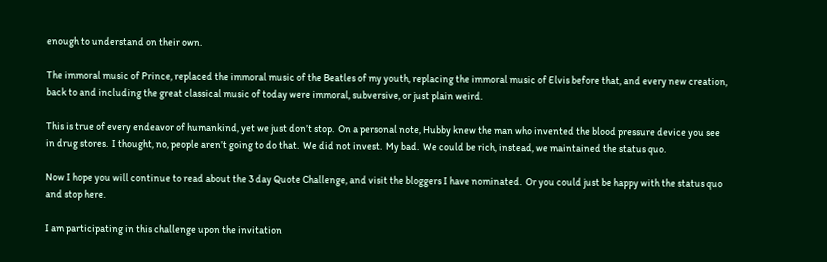enough to understand on their own.

The immoral music of Prince, replaced the immoral music of the Beatles of my youth, replacing the immoral music of Elvis before that, and every new creation, back to and including the great classical music of today were immoral, subversive, or just plain weird.

This is true of every endeavor of humankind, yet we just don’t stop.  On a personal note, Hubby knew the man who invented the blood pressure device you see in drug stores.  I thought, no, people aren’t going to do that.  We did not invest.  My bad.  We could be rich, instead, we maintained the status quo.

Now I hope you will continue to read about the 3 day Quote Challenge, and visit the bloggers I have nominated.  Or you could just be happy with the status quo and stop here.

I am participating in this challenge upon the invitation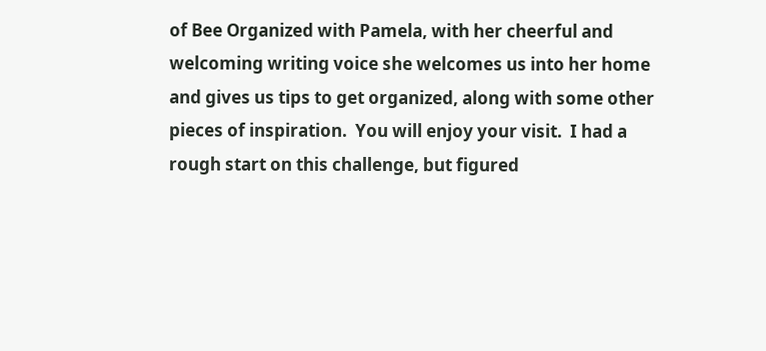of Bee Organized with Pamela, with her cheerful and welcoming writing voice she welcomes us into her home and gives us tips to get organized, along with some other pieces of inspiration.  You will enjoy your visit.  I had a rough start on this challenge, but figured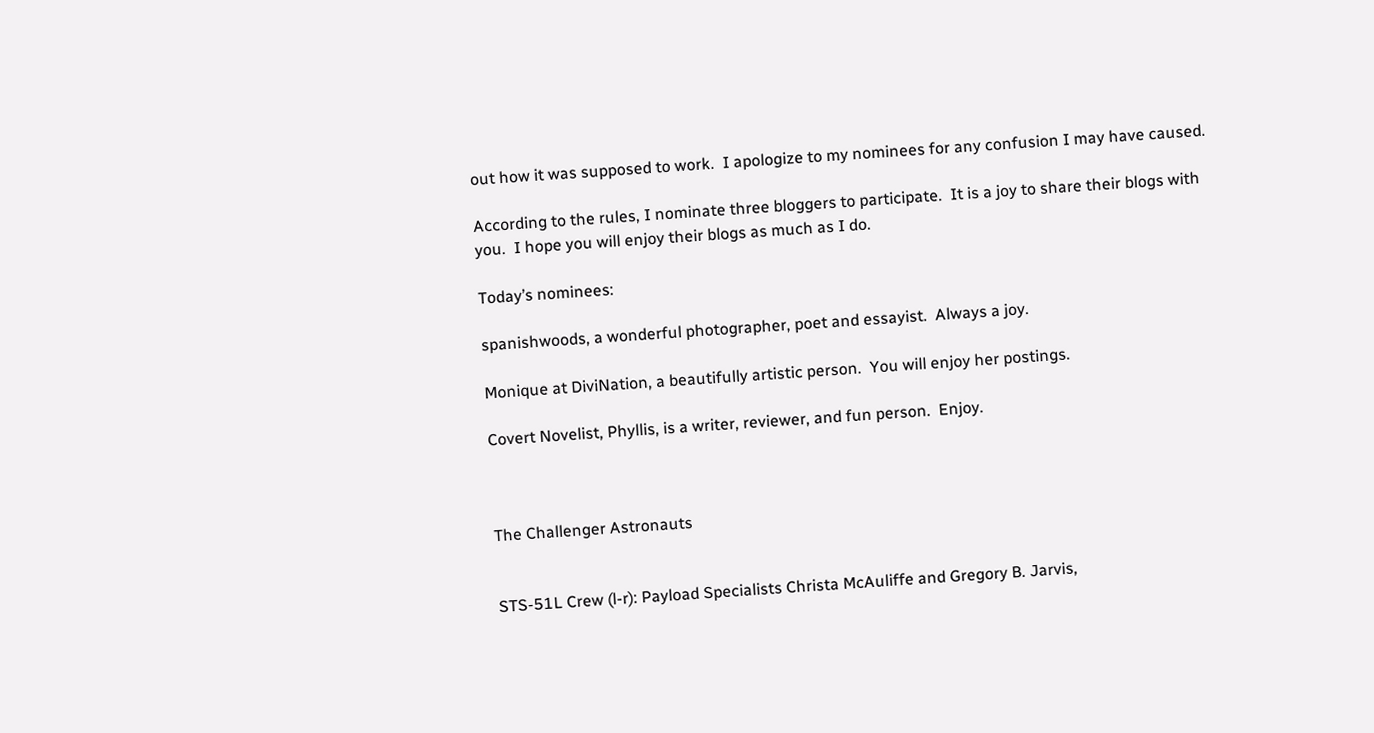out how it was supposed to work.  I apologize to my nominees for any confusion I may have caused.

According to the rules, I nominate three bloggers to participate.  It is a joy to share their blogs with you.  I hope you will enjoy their blogs as much as I do.

Today’s nominees:

spanishwoods, a wonderful photographer, poet and essayist.  Always a joy.

Monique at DiviNation, a beautifully artistic person.  You will enjoy her postings.

Covert Novelist, Phyllis, is a writer, reviewer, and fun person.  Enjoy.



The Challenger Astronauts


STS-51L Crew (l-r): Payload Specialists Christa McAuliffe and Gregory B. Jarvis,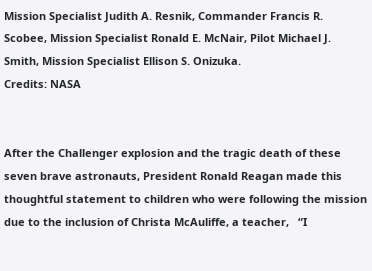Mission Specialist Judith A. Resnik, Commander Francis R. Scobee, Mission Specialist Ronald E. McNair, Pilot Michael J. Smith, Mission Specialist Ellison S. Onizuka.
Credits: NASA


After the Challenger explosion and the tragic death of these seven brave astronauts, President Ronald Reagan made this thoughtful statement to children who were following the mission due to the inclusion of Christa McAuliffe, a teacher,   “I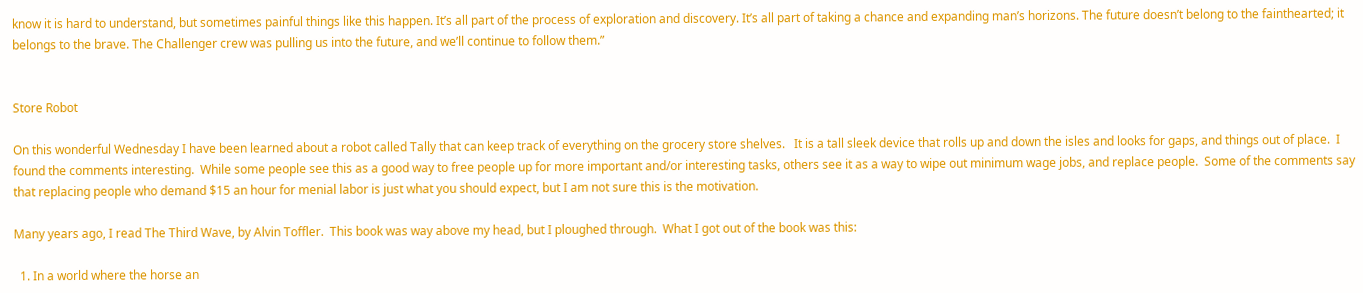know it is hard to understand, but sometimes painful things like this happen. It’s all part of the process of exploration and discovery. It’s all part of taking a chance and expanding man’s horizons. The future doesn’t belong to the fainthearted; it belongs to the brave. The Challenger crew was pulling us into the future, and we’ll continue to follow them.”


Store Robot

On this wonderful Wednesday I have been learned about a robot called Tally that can keep track of everything on the grocery store shelves.   It is a tall sleek device that rolls up and down the isles and looks for gaps, and things out of place.  I found the comments interesting.  While some people see this as a good way to free people up for more important and/or interesting tasks, others see it as a way to wipe out minimum wage jobs, and replace people.  Some of the comments say that replacing people who demand $15 an hour for menial labor is just what you should expect, but I am not sure this is the motivation.

Many years ago, I read The Third Wave, by Alvin Toffler.  This book was way above my head, but I ploughed through.  What I got out of the book was this:

  1. In a world where the horse an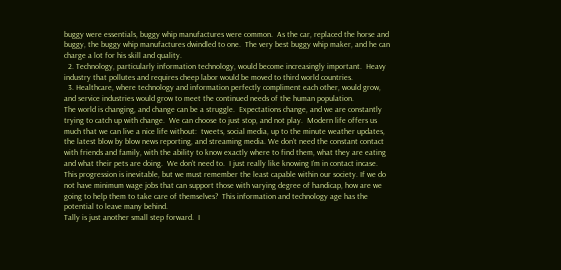buggy were essentials, buggy whip manufactures were common.  As the car, replaced the horse and buggy, the buggy whip manufactures dwindled to one.  The very best buggy whip maker, and he can charge a lot for his skill and quality.
  2. Technology, particularly information technology, would become increasingly important.  Heavy industry that pollutes and requires cheep labor would be moved to third world countries.
  3. Healthcare, where technology and information perfectly compliment each other, would grow, and service industries would grow to meet the continued needs of the human population.
The world is changing, and change can be a struggle.  Expectations change, and we are constantly trying to catch up with change.  We can choose to just stop, and not play.  Modern life offers us much that we can live a nice life without:  tweets, social media, up to the minute weather updates, the latest blow by blow news reporting, and streaming media. We don’t need the constant contact with friends and family, with the ability to know exactly where to find them, what they are eating and what their pets are doing.  We don’t need to.  I just really like knowing I’m in contact incase.
This progression is inevitable, but we must remember the least capable within our society. If we do not have minimum wage jobs that can support those with varying degree of handicap, how are we going to help them to take care of themselves?  This information and technology age has the potential to leave many behind.
Tally is just another small step forward.  I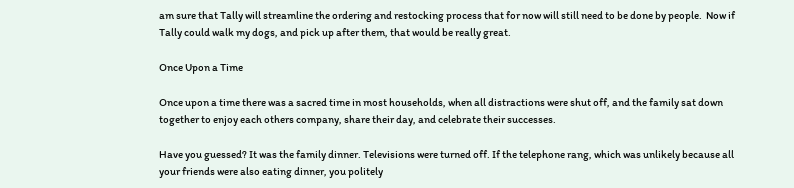am sure that Tally will streamline the ordering and restocking process that for now will still need to be done by people.  Now if Tally could walk my dogs, and pick up after them, that would be really great.

Once Upon a Time

Once upon a time there was a sacred time in most households, when all distractions were shut off, and the family sat down together to enjoy each others company, share their day, and celebrate their successes.

Have you guessed? It was the family dinner. Televisions were turned off. If the telephone rang, which was unlikely because all your friends were also eating dinner, you politely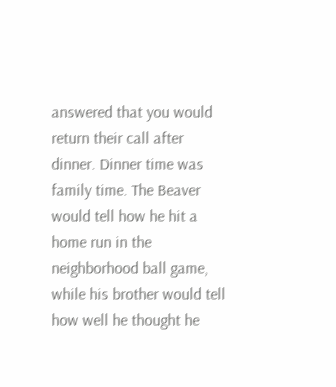answered that you would return their call after dinner. Dinner time was family time. The Beaver would tell how he hit a home run in the neighborhood ball game, while his brother would tell how well he thought he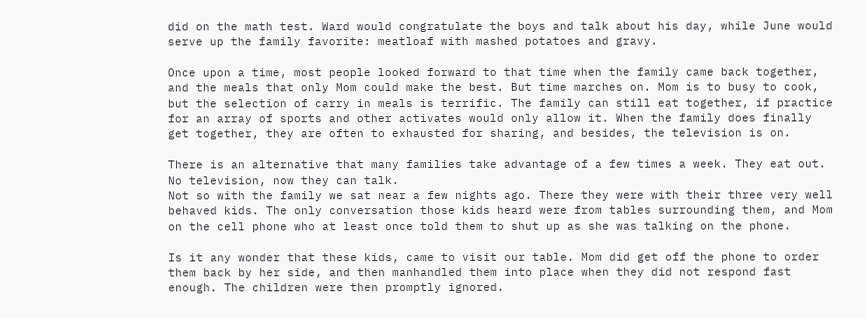did on the math test. Ward would congratulate the boys and talk about his day, while June would serve up the family favorite: meatloaf with mashed potatoes and gravy.

Once upon a time, most people looked forward to that time when the family came back together, and the meals that only Mom could make the best. But time marches on. Mom is to busy to cook, but the selection of carry in meals is terrific. The family can still eat together, if practice for an array of sports and other activates would only allow it. When the family does finally get together, they are often to exhausted for sharing, and besides, the television is on.

There is an alternative that many families take advantage of a few times a week. They eat out. No television, now they can talk.
Not so with the family we sat near a few nights ago. There they were with their three very well behaved kids. The only conversation those kids heard were from tables surrounding them, and Mom on the cell phone who at least once told them to shut up as she was talking on the phone.

Is it any wonder that these kids, came to visit our table. Mom did get off the phone to order them back by her side, and then manhandled them into place when they did not respond fast enough. The children were then promptly ignored.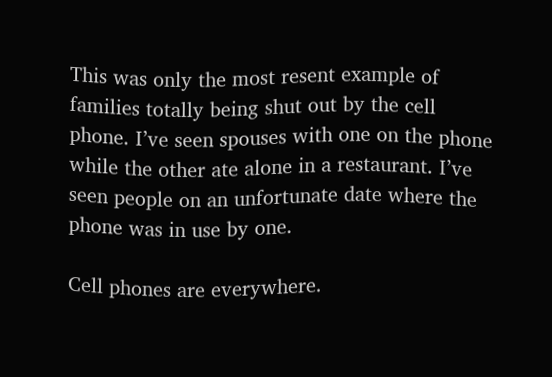This was only the most resent example of families totally being shut out by the cell phone. I’ve seen spouses with one on the phone while the other ate alone in a restaurant. I’ve seen people on an unfortunate date where the phone was in use by one.

Cell phones are everywhere.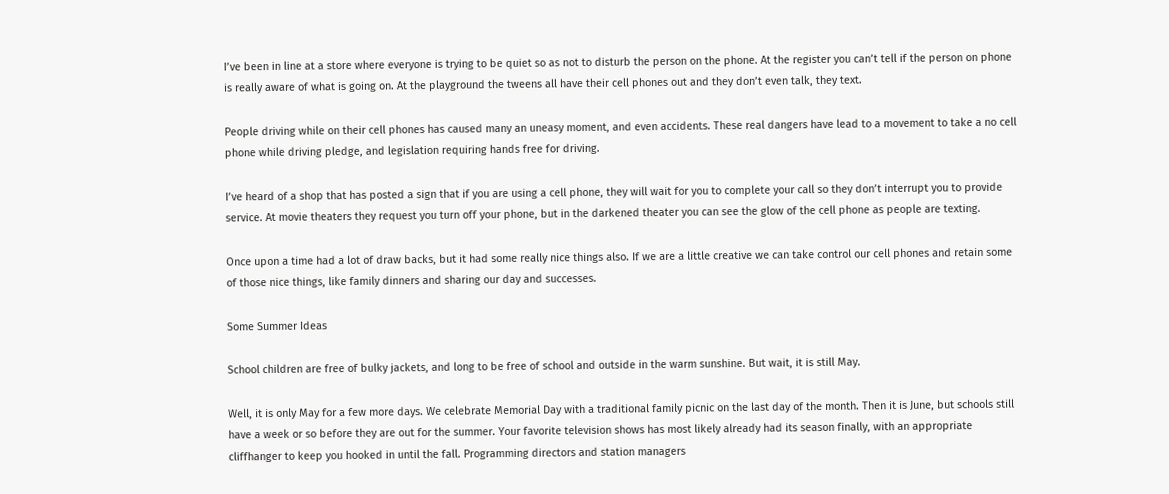I’ve been in line at a store where everyone is trying to be quiet so as not to disturb the person on the phone. At the register you can’t tell if the person on phone is really aware of what is going on. At the playground the tweens all have their cell phones out and they don’t even talk, they text.

People driving while on their cell phones has caused many an uneasy moment, and even accidents. These real dangers have lead to a movement to take a no cell phone while driving pledge, and legislation requiring hands free for driving.

I’ve heard of a shop that has posted a sign that if you are using a cell phone, they will wait for you to complete your call so they don’t interrupt you to provide service. At movie theaters they request you turn off your phone, but in the darkened theater you can see the glow of the cell phone as people are texting.

Once upon a time had a lot of draw backs, but it had some really nice things also. If we are a little creative we can take control our cell phones and retain some of those nice things, like family dinners and sharing our day and successes.

Some Summer Ideas

School children are free of bulky jackets, and long to be free of school and outside in the warm sunshine. But wait, it is still May.

Well, it is only May for a few more days. We celebrate Memorial Day with a traditional family picnic on the last day of the month. Then it is June, but schools still have a week or so before they are out for the summer. Your favorite television shows has most likely already had its season finally, with an appropriate cliffhanger to keep you hooked in until the fall. Programming directors and station managers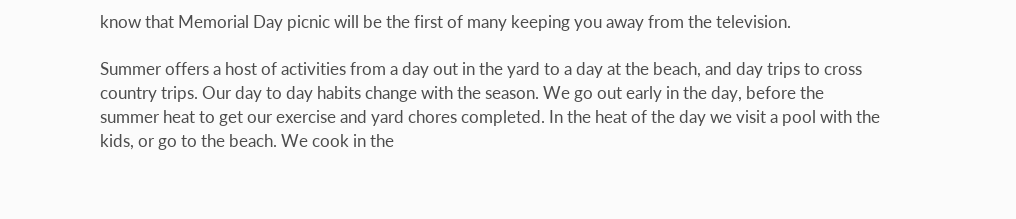know that Memorial Day picnic will be the first of many keeping you away from the television.

Summer offers a host of activities from a day out in the yard to a day at the beach, and day trips to cross country trips. Our day to day habits change with the season. We go out early in the day, before the summer heat to get our exercise and yard chores completed. In the heat of the day we visit a pool with the kids, or go to the beach. We cook in the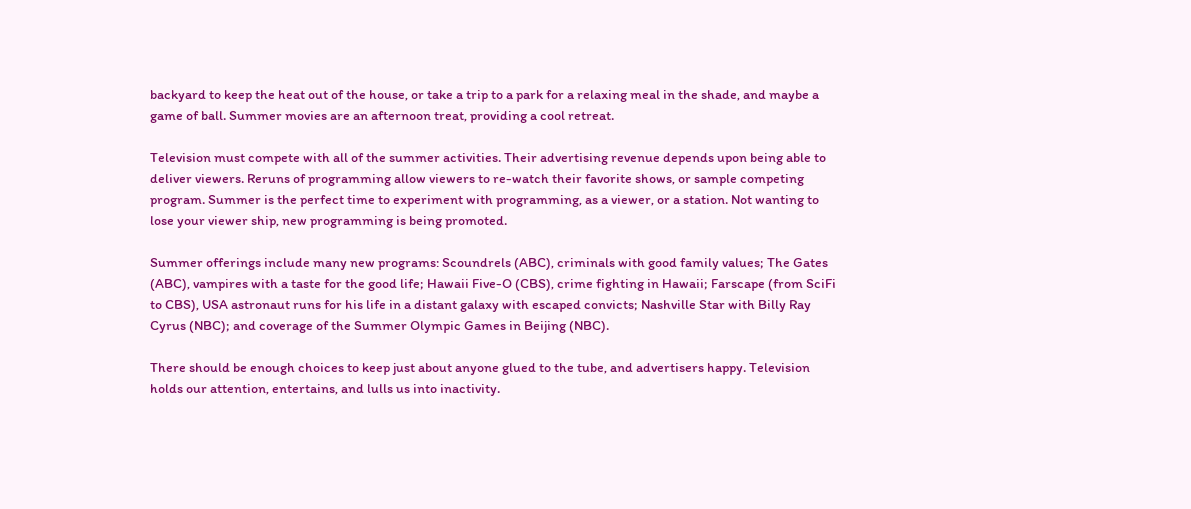backyard to keep the heat out of the house, or take a trip to a park for a relaxing meal in the shade, and maybe a game of ball. Summer movies are an afternoon treat, providing a cool retreat.

Television must compete with all of the summer activities. Their advertising revenue depends upon being able to deliver viewers. Reruns of programming allow viewers to re-watch their favorite shows, or sample competing program. Summer is the perfect time to experiment with programming, as a viewer, or a station. Not wanting to lose your viewer ship, new programming is being promoted.

Summer offerings include many new programs: Scoundrels (ABC), criminals with good family values; The Gates (ABC), vampires with a taste for the good life; Hawaii Five-O (CBS), crime fighting in Hawaii; Farscape (from SciFi to CBS), USA astronaut runs for his life in a distant galaxy with escaped convicts; Nashville Star with Billy Ray Cyrus (NBC); and coverage of the Summer Olympic Games in Beijing (NBC).

There should be enough choices to keep just about anyone glued to the tube, and advertisers happy. Television holds our attention, entertains, and lulls us into inactivity.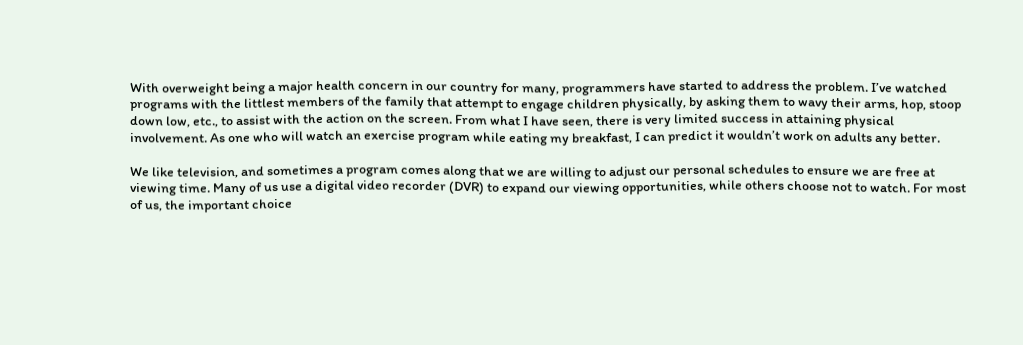With overweight being a major health concern in our country for many, programmers have started to address the problem. I’ve watched programs with the littlest members of the family that attempt to engage children physically, by asking them to wavy their arms, hop, stoop down low, etc., to assist with the action on the screen. From what I have seen, there is very limited success in attaining physical involvement. As one who will watch an exercise program while eating my breakfast, I can predict it wouldn’t work on adults any better.

We like television, and sometimes a program comes along that we are willing to adjust our personal schedules to ensure we are free at viewing time. Many of us use a digital video recorder (DVR) to expand our viewing opportunities, while others choose not to watch. For most of us, the important choice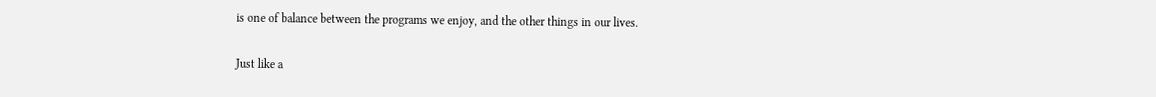is one of balance between the programs we enjoy, and the other things in our lives.

Just like a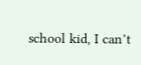school kid, I can’t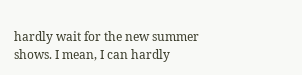hardly wait for the new summer shows. I mean, I can hardly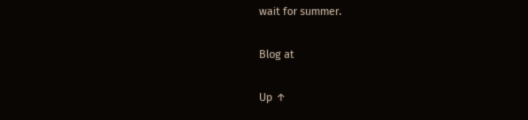wait for summer.

Blog at

Up ↑